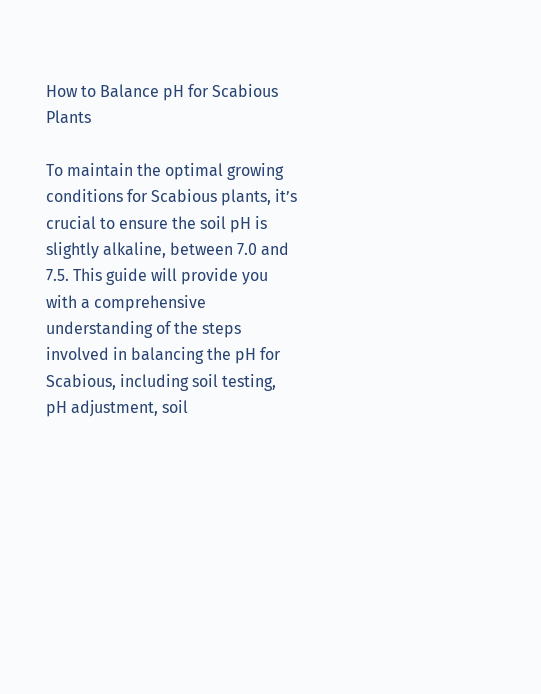How to Balance pH for Scabious Plants

To maintain the optimal growing conditions for Scabious plants, it’s crucial to ensure the soil pH is slightly alkaline, between 7.0 and 7.5. This guide will provide you with a comprehensive understanding of the steps involved in balancing the pH for Scabious, including soil testing, pH adjustment, soil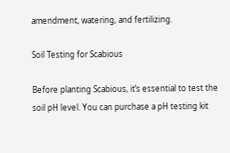amendment, watering, and fertilizing.

Soil Testing for Scabious

Before planting Scabious, it’s essential to test the soil pH level. You can purchase a pH testing kit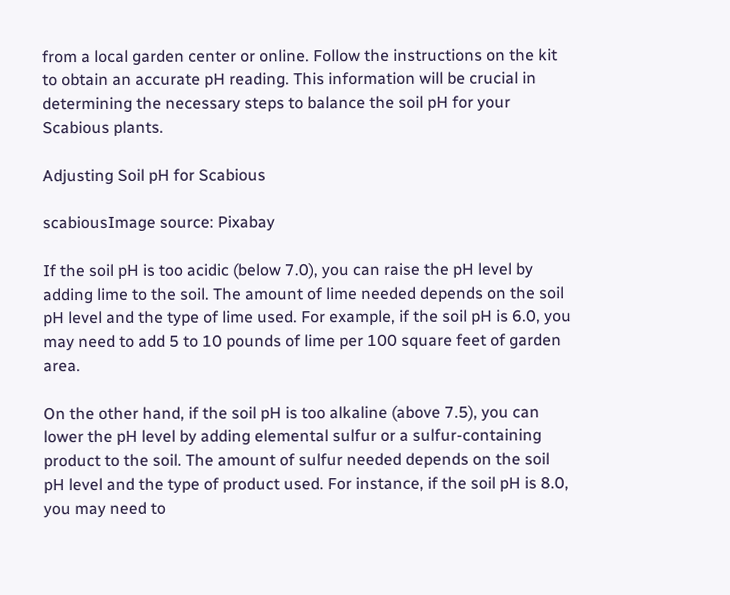from a local garden center or online. Follow the instructions on the kit to obtain an accurate pH reading. This information will be crucial in determining the necessary steps to balance the soil pH for your Scabious plants.

Adjusting Soil pH for Scabious

scabiousImage source: Pixabay

If the soil pH is too acidic (below 7.0), you can raise the pH level by adding lime to the soil. The amount of lime needed depends on the soil pH level and the type of lime used. For example, if the soil pH is 6.0, you may need to add 5 to 10 pounds of lime per 100 square feet of garden area.

On the other hand, if the soil pH is too alkaline (above 7.5), you can lower the pH level by adding elemental sulfur or a sulfur-containing product to the soil. The amount of sulfur needed depends on the soil pH level and the type of product used. For instance, if the soil pH is 8.0, you may need to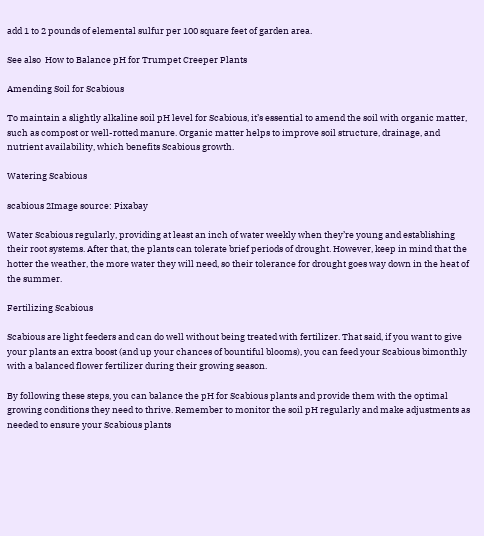add 1 to 2 pounds of elemental sulfur per 100 square feet of garden area.

See also  How to Balance pH for Trumpet Creeper Plants

Amending Soil for Scabious

To maintain a slightly alkaline soil pH level for Scabious, it’s essential to amend the soil with organic matter, such as compost or well-rotted manure. Organic matter helps to improve soil structure, drainage, and nutrient availability, which benefits Scabious growth.

Watering Scabious

scabious 2Image source: Pixabay

Water Scabious regularly, providing at least an inch of water weekly when they’re young and establishing their root systems. After that, the plants can tolerate brief periods of drought. However, keep in mind that the hotter the weather, the more water they will need, so their tolerance for drought goes way down in the heat of the summer.

Fertilizing Scabious

Scabious are light feeders and can do well without being treated with fertilizer. That said, if you want to give your plants an extra boost (and up your chances of bountiful blooms), you can feed your Scabious bimonthly with a balanced flower fertilizer during their growing season.

By following these steps, you can balance the pH for Scabious plants and provide them with the optimal growing conditions they need to thrive. Remember to monitor the soil pH regularly and make adjustments as needed to ensure your Scabious plants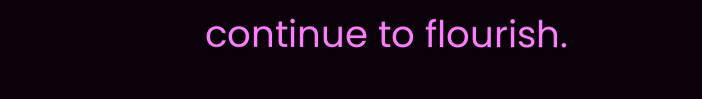continue to flourish.